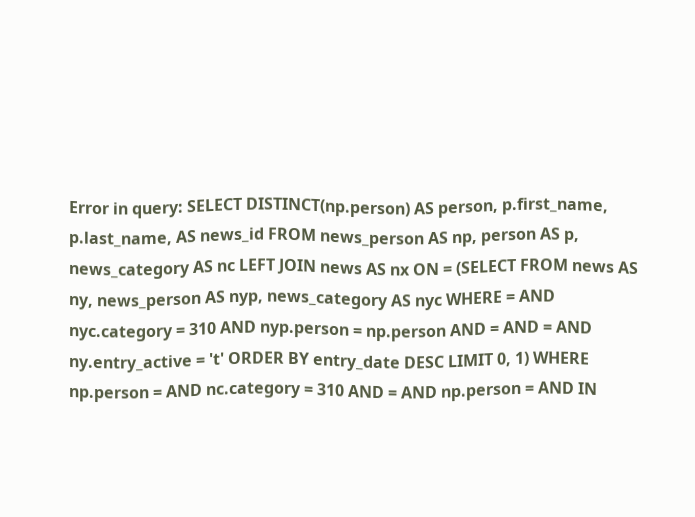Error in query: SELECT DISTINCT(np.person) AS person, p.first_name, p.last_name, AS news_id FROM news_person AS np, person AS p, news_category AS nc LEFT JOIN news AS nx ON = (SELECT FROM news AS ny, news_person AS nyp, news_category AS nyc WHERE = AND nyc.category = 310 AND nyp.person = np.person AND = AND = AND ny.entry_active = 't' ORDER BY entry_date DESC LIMIT 0, 1) WHERE np.person = AND nc.category = 310 AND = AND np.person = AND IN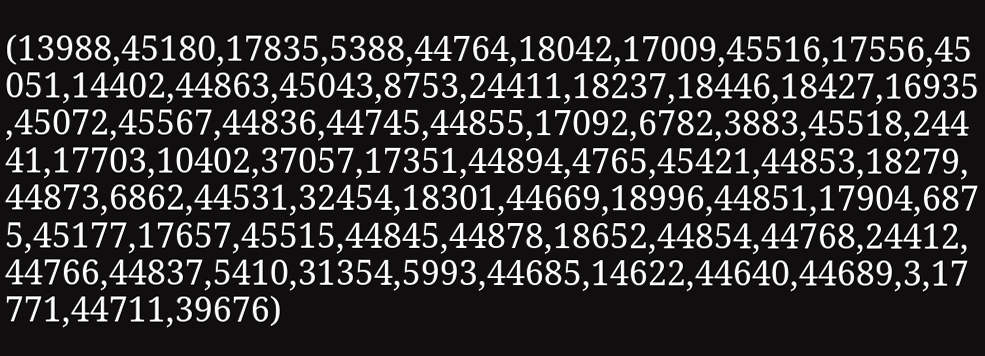(13988,45180,17835,5388,44764,18042,17009,45516,17556,45051,14402,44863,45043,8753,24411,18237,18446,18427,16935,45072,45567,44836,44745,44855,17092,6782,3883,45518,24441,17703,10402,37057,17351,44894,4765,45421,44853,18279,44873,6862,44531,32454,18301,44669,18996,44851,17904,6875,45177,17657,45515,44845,44878,18652,44854,44768,24412,44766,44837,5410,31354,5993,44685,14622,44640,44689,3,17771,44711,39676)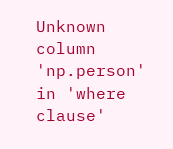Unknown column 'np.person' in 'where clause'